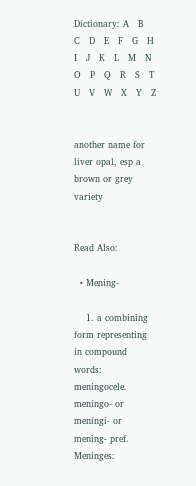Dictionary: A   B   C   D   E   F   G   H   I   J   K   L   M   N   O   P   Q   R   S   T   U   V   W   X   Y   Z


another name for liver opal, esp a brown or grey variety


Read Also:

  • Mening-

    1. a combining form representing in compound words: meningocele. meningo- or meningi- or mening- pref. Meninges: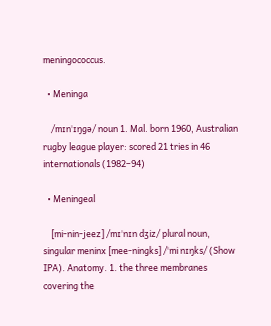meningococcus.

  • Meninga

    /mɪnˈɪŋɡə/ noun 1. Mal. born 1960, Australian rugby league player: scored 21 tries in 46 internationals (1982–94)

  • Meningeal

    [mi-nin-jeez] /mɪˈnɪn dʒiz/ plural noun, singular meninx [mee-ningks] /ˈmi nɪŋks/ (Show IPA). Anatomy. 1. the three membranes covering the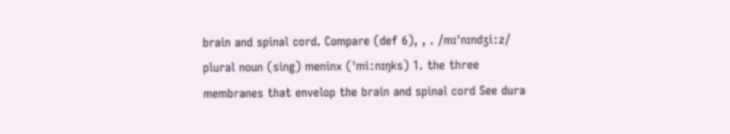brain and spinal cord. Compare (def 6), , . /mɪˈnɪndʒiːz/ plural noun (sing) meninx (ˈmiːnɪŋks) 1. the three membranes that envelop the brain and spinal cord See dura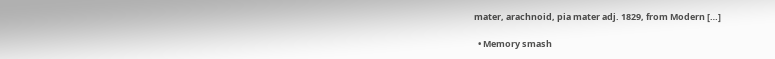mater, arachnoid, pia mater adj. 1829, from Modern […]

  • Memory smash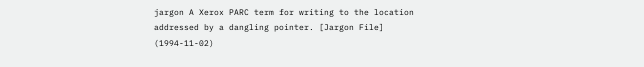jargon A Xerox PARC term for writing to the location addressed by a dangling pointer. [Jargon File] (1994-11-02)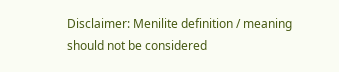Disclaimer: Menilite definition / meaning should not be considered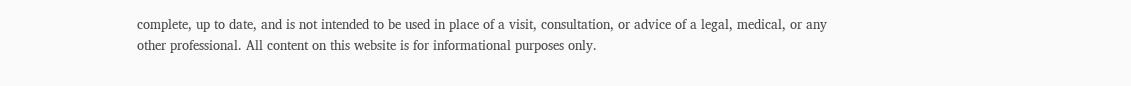complete, up to date, and is not intended to be used in place of a visit, consultation, or advice of a legal, medical, or any other professional. All content on this website is for informational purposes only.